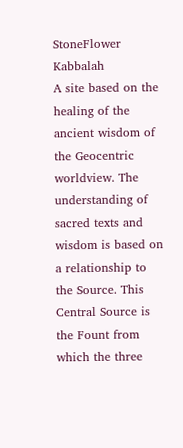StoneFlower Kabbalah
A site based on the healing of the ancient wisdom of the Geocentric worldview. The understanding of sacred texts and wisdom is based on a relationship to the Source. This Central Source is the Fount from which the three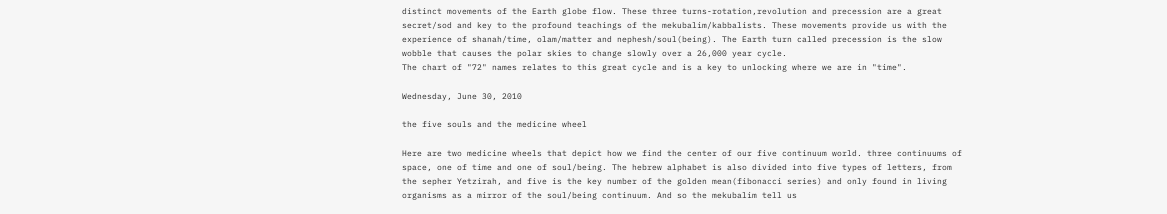distinct movements of the Earth globe flow. These three turns-rotation,revolution and precession are a great secret/sod and key to the profound teachings of the mekubalim/kabbalists. These movements provide us with the experience of shanah/time, olam/matter and nephesh/soul(being). The Earth turn called precession is the slow wobble that causes the polar skies to change slowly over a 26,000 year cycle.
The chart of "72" names relates to this great cycle and is a key to unlocking where we are in "time".

Wednesday, June 30, 2010

the five souls and the medicine wheel

Here are two medicine wheels that depict how we find the center of our five continuum world. three continuums of space, one of time and one of soul/being. The hebrew alphabet is also divided into five types of letters, from the sepher Yetzirah, and five is the key number of the golden mean(fibonacci series) and only found in living organisms as a mirror of the soul/being continuum. And so the mekubalim tell us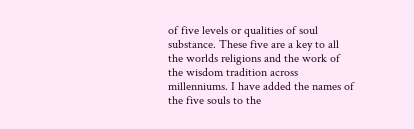of five levels or qualities of soul substance. These five are a key to all the worlds religions and the work of the wisdom tradition across millenniums. I have added the names of the five souls to the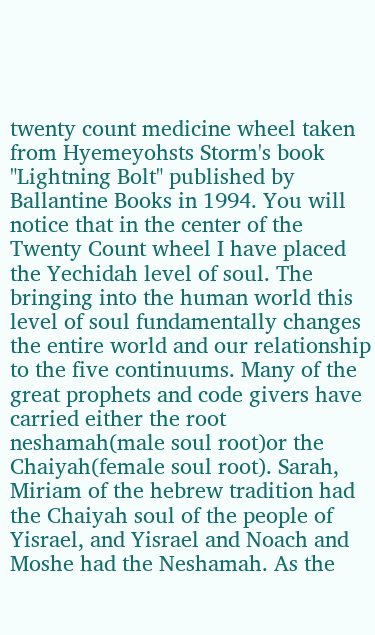twenty count medicine wheel taken from Hyemeyohsts Storm's book "Lightning Bolt" published by Ballantine Books in 1994. You will notice that in the center of the Twenty Count wheel I have placed the Yechidah level of soul. The bringing into the human world this level of soul fundamentally changes the entire world and our relationship to the five continuums. Many of the great prophets and code givers have carried either the root neshamah(male soul root)or the Chaiyah(female soul root). Sarah, Miriam of the hebrew tradition had the Chaiyah soul of the people of Yisrael, and Yisrael and Noach and Moshe had the Neshamah. As the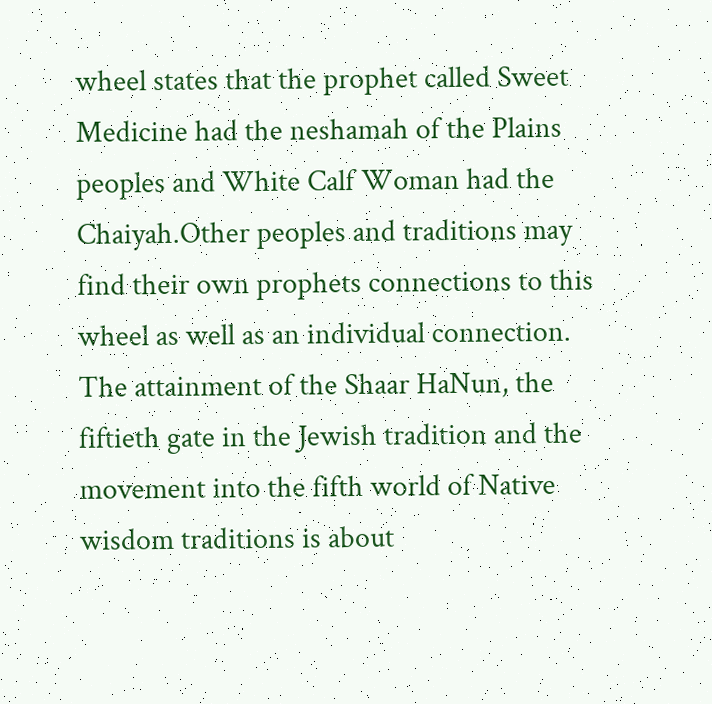wheel states that the prophet called Sweet Medicine had the neshamah of the Plains peoples and White Calf Woman had the Chaiyah.Other peoples and traditions may find their own prophets connections to this wheel as well as an individual connection. The attainment of the Shaar HaNun, the fiftieth gate in the Jewish tradition and the movement into the fifth world of Native wisdom traditions is about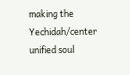making the Yechidah/center unified soul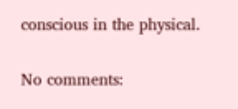conscious in the physical.

No comments: